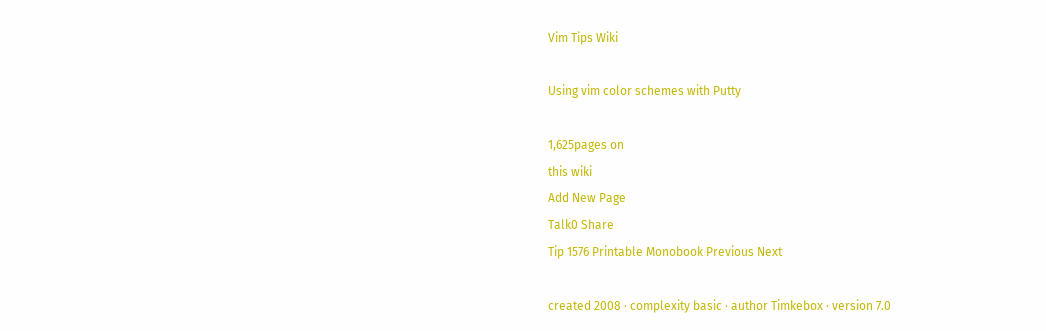Vim Tips Wiki

Using vim color schemes with Putty

1,625pages on
this wiki
Add New Page
Talk0 Share
Tip 1576 Printable Monobook Previous Next

created 2008 · complexity basic · author Timkebox · version 7.0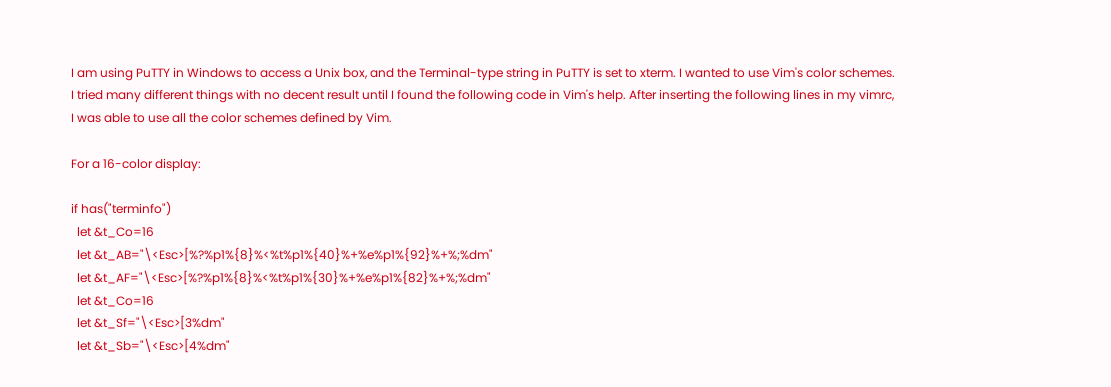I am using PuTTY in Windows to access a Unix box, and the Terminal-type string in PuTTY is set to xterm. I wanted to use Vim's color schemes. I tried many different things with no decent result until I found the following code in Vim's help. After inserting the following lines in my vimrc, I was able to use all the color schemes defined by Vim.

For a 16-color display:

if has("terminfo")
  let &t_Co=16
  let &t_AB="\<Esc>[%?%p1%{8}%<%t%p1%{40}%+%e%p1%{92}%+%;%dm"
  let &t_AF="\<Esc>[%?%p1%{8}%<%t%p1%{30}%+%e%p1%{82}%+%;%dm"
  let &t_Co=16
  let &t_Sf="\<Esc>[3%dm"
  let &t_Sb="\<Esc>[4%dm"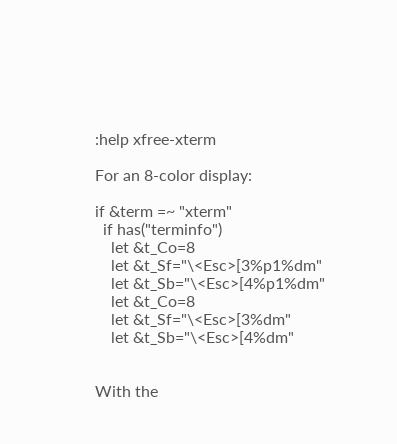:help xfree-xterm

For an 8-color display:

if &term =~ "xterm"
  if has("terminfo")
    let &t_Co=8
    let &t_Sf="\<Esc>[3%p1%dm"
    let &t_Sb="\<Esc>[4%p1%dm"
    let &t_Co=8
    let &t_Sf="\<Esc>[3%dm"
    let &t_Sb="\<Esc>[4%dm"


With the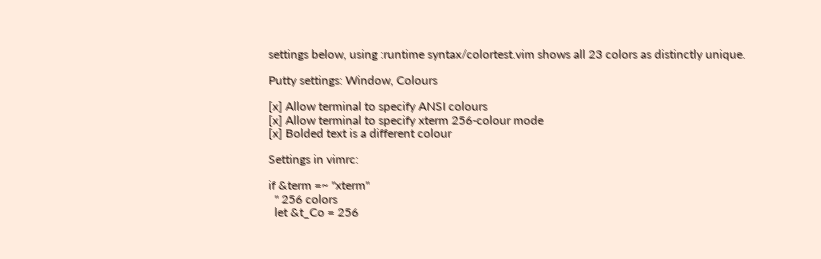settings below, using :runtime syntax/colortest.vim shows all 23 colors as distinctly unique.

Putty settings: Window, Colours

[x] Allow terminal to specify ANSI colours
[x] Allow terminal to specify xterm 256-colour mode
[x] Bolded text is a different colour

Settings in vimrc:

if &term =~ "xterm"
  " 256 colors
  let &t_Co = 256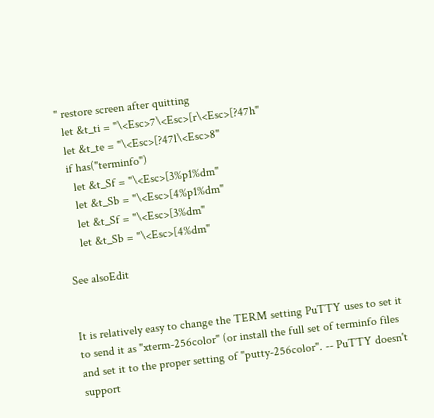" restore screen after quitting
  let &t_ti = "\<Esc>7\<Esc>[r\<Esc>[?47h"
  let &t_te = "\<Esc>[?47l\<Esc>8"
  if has("terminfo")
    let &t_Sf = "\<Esc>[3%p1%dm"
    let &t_Sb = "\<Esc>[4%p1%dm"
    let &t_Sf = "\<Esc>[3%dm"
    let &t_Sb = "\<Esc>[4%dm"

See alsoEdit


It is relatively easy to change the TERM setting PuTTY uses to set it to send it as "xterm-256color" (or install the full set of terminfo files and set it to the proper setting of "putty-256color". -- PuTTY doesn't support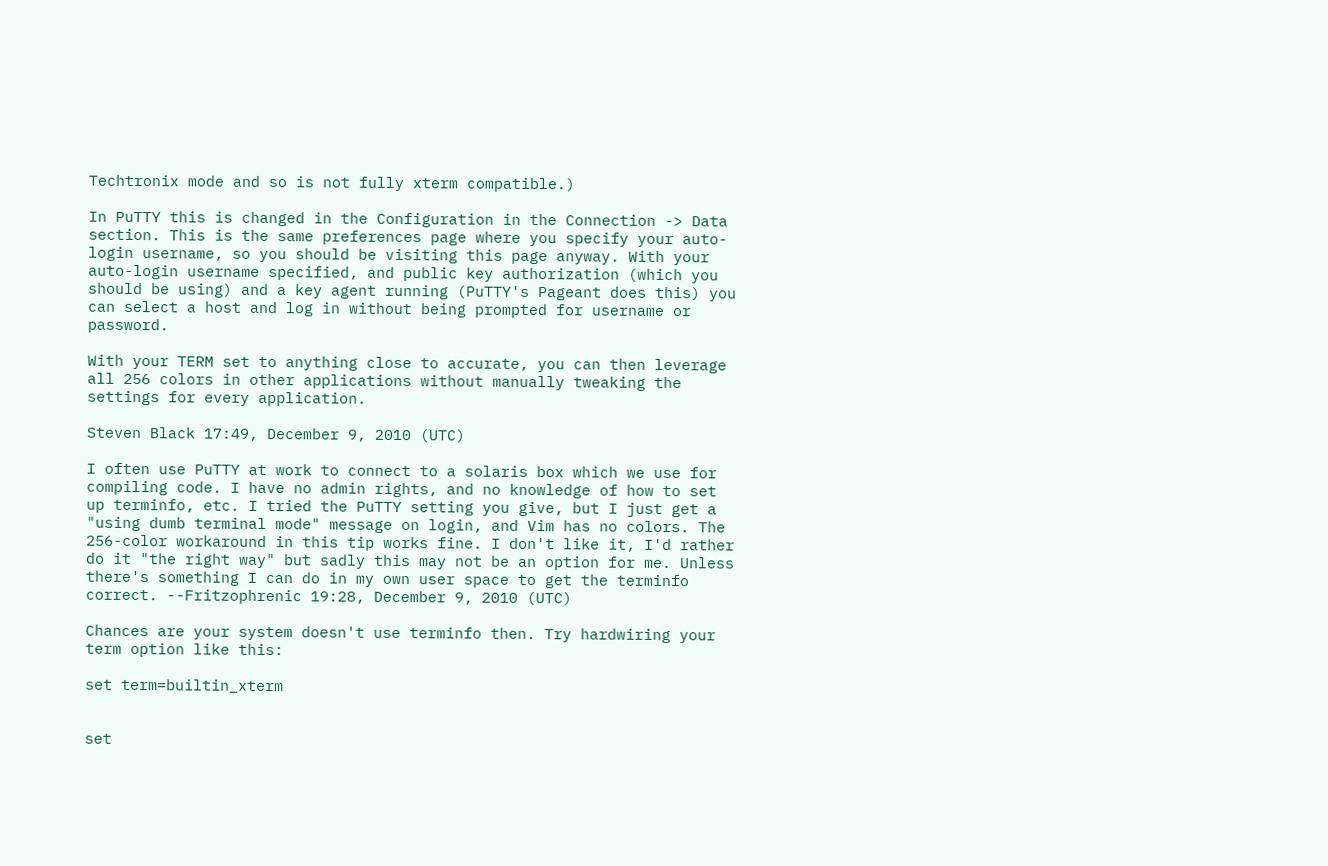Techtronix mode and so is not fully xterm compatible.)

In PuTTY this is changed in the Configuration in the Connection -> Data section. This is the same preferences page where you specify your auto-login username, so you should be visiting this page anyway. With your auto-login username specified, and public key authorization (which you should be using) and a key agent running (PuTTY's Pageant does this) you can select a host and log in without being prompted for username or password.

With your TERM set to anything close to accurate, you can then leverage all 256 colors in other applications without manually tweaking the settings for every application.

Steven Black 17:49, December 9, 2010 (UTC)

I often use PuTTY at work to connect to a solaris box which we use for compiling code. I have no admin rights, and no knowledge of how to set up terminfo, etc. I tried the PuTTY setting you give, but I just get a "using dumb terminal mode" message on login, and Vim has no colors. The 256-color workaround in this tip works fine. I don't like it, I'd rather do it "the right way" but sadly this may not be an option for me. Unless there's something I can do in my own user space to get the terminfo correct. --Fritzophrenic 19:28, December 9, 2010 (UTC)

Chances are your system doesn't use terminfo then. Try hardwiring your term option like this:

set term=builtin_xterm


set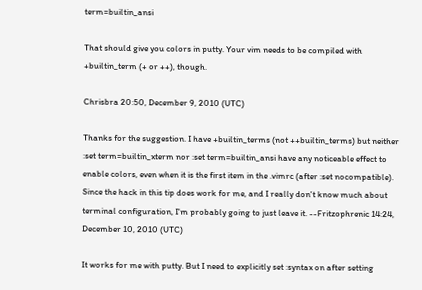term=builtin_ansi

That should give you colors in putty. Your vim needs to be compiled with +builtin_term (+ or ++), though.

Chrisbra 20:50, December 9, 2010 (UTC)

Thanks for the suggestion. I have +builtin_terms (not ++builtin_terms) but neither :set term=builtin_xterm nor :set term=builtin_ansi have any noticeable effect to enable colors, even when it is the first item in the .vimrc (after :set nocompatible). Since the hack in this tip does work for me, and I really don't know much about terminal configuration, I'm probably going to just leave it. --Fritzophrenic 14:24, December 10, 2010 (UTC)

It works for me with putty. But I need to explicitly set :syntax on after setting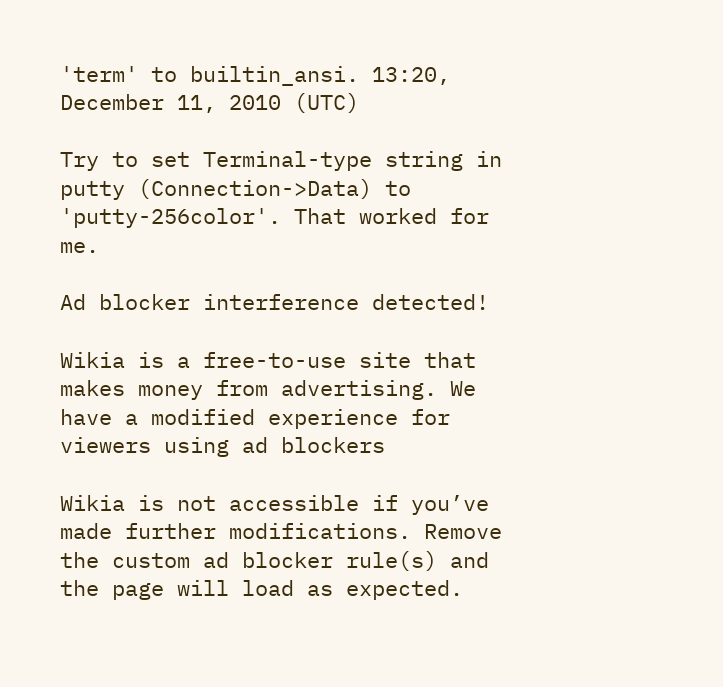'term' to builtin_ansi. 13:20, December 11, 2010 (UTC)

Try to set Terminal-type string in putty (Connection->Data) to 'putty-256color'. That worked for me.

Ad blocker interference detected!

Wikia is a free-to-use site that makes money from advertising. We have a modified experience for viewers using ad blockers

Wikia is not accessible if you’ve made further modifications. Remove the custom ad blocker rule(s) and the page will load as expected.